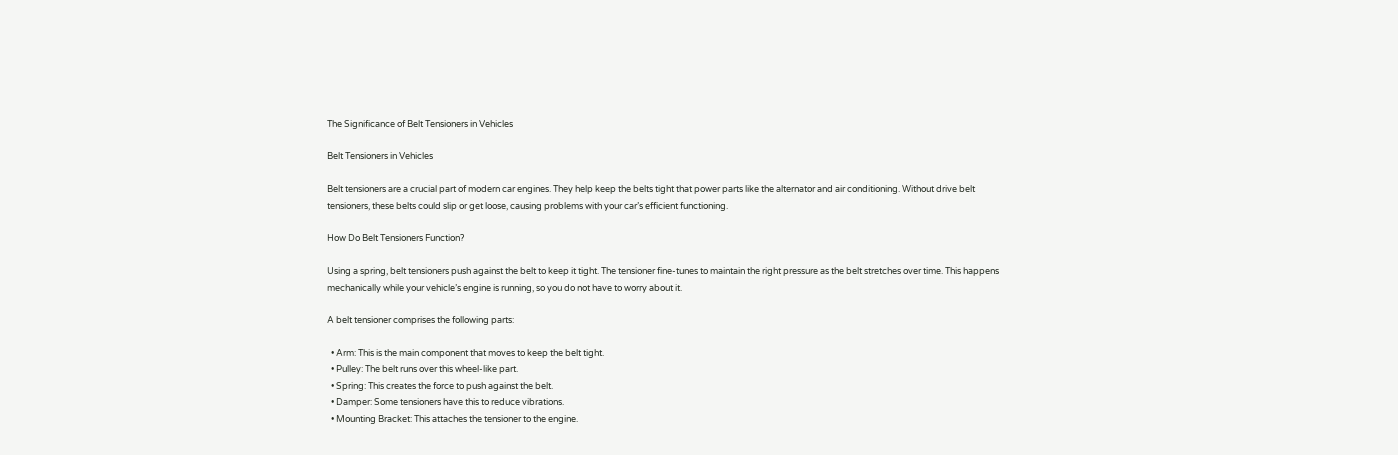The Significance of Belt Tensioners in Vehicles

Belt Tensioners in Vehicles

Belt tensioners are a crucial part of modern car engines. They help keep the belts tight that power parts like the alternator and air conditioning. Without drive belt tensioners, these belts could slip or get loose, causing problems with your car’s efficient functioning.

How Do Belt Tensioners Function?

Using a spring, belt tensioners push against the belt to keep it tight. The tensioner fine-tunes to maintain the right pressure as the belt stretches over time. This happens mechanically while your vehicle’s engine is running, so you do not have to worry about it.

A belt tensioner comprises the following parts:

  • Arm: This is the main component that moves to keep the belt tight.
  • Pulley: The belt runs over this wheel-like part.
  • Spring: This creates the force to push against the belt.
  • Damper: Some tensioners have this to reduce vibrations.
  • Mounting Bracket: This attaches the tensioner to the engine.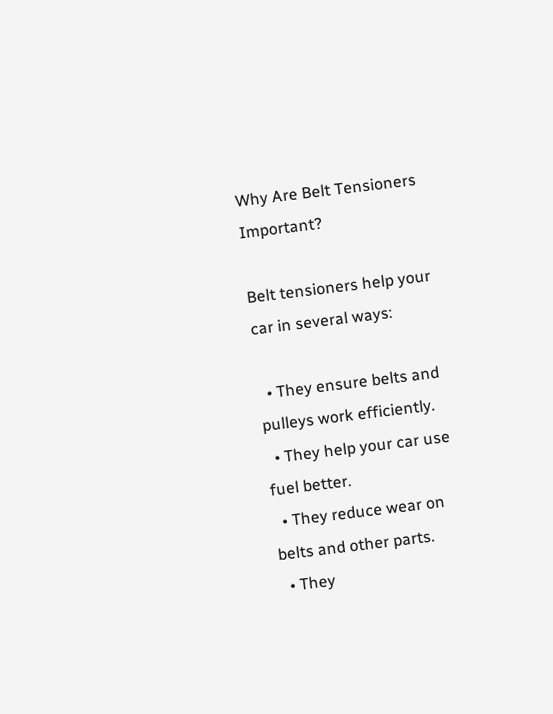Why Are Belt Tensioners Important?

Belt tensioners help your car in several ways:

  • They ensure belts and pulleys work efficiently.
  • They help your car use fuel better.
  • They reduce wear on belts and other parts.
  • They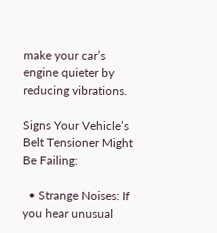make your car’s engine quieter by reducing vibrations.

Signs Your Vehicle’s Belt Tensioner Might Be Failing:

  • Strange Noises: If you hear unusual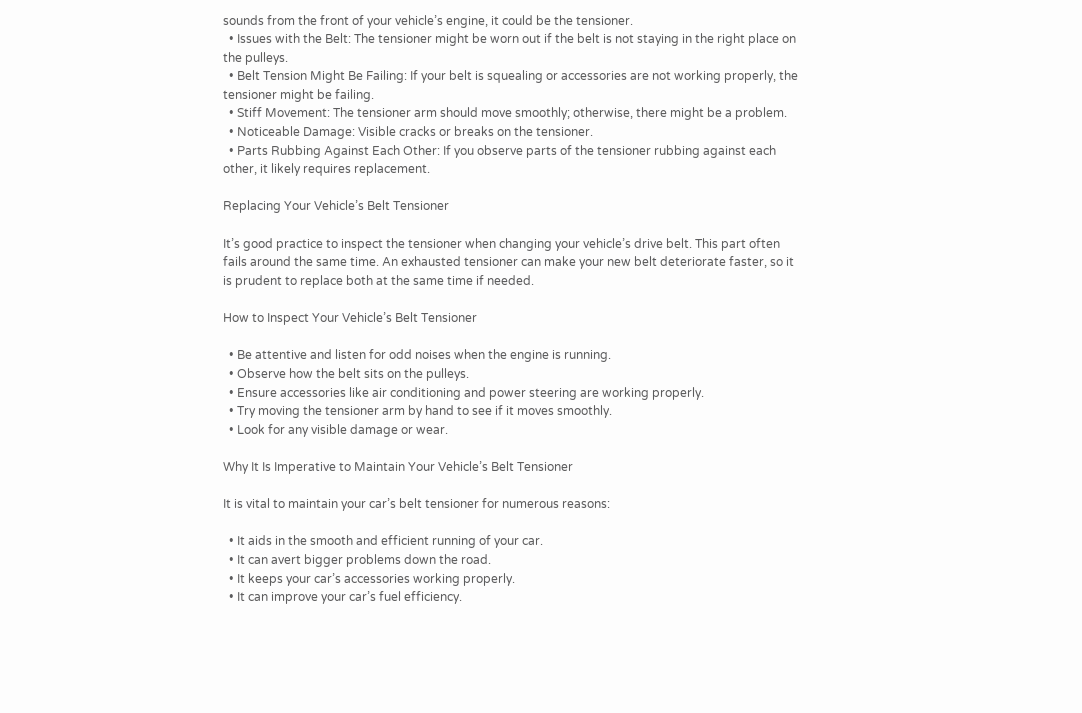sounds from the front of your vehicle’s engine, it could be the tensioner.
  • Issues with the Belt: The tensioner might be worn out if the belt is not staying in the right place on the pulleys.
  • Belt Tension Might Be Failing: If your belt is squealing or accessories are not working properly, the tensioner might be failing.
  • Stiff Movement: The tensioner arm should move smoothly; otherwise, there might be a problem.
  • Noticeable Damage: Visible cracks or breaks on the tensioner.
  • Parts Rubbing Against Each Other: If you observe parts of the tensioner rubbing against each other, it likely requires replacement.

Replacing Your Vehicle’s Belt Tensioner

It’s good practice to inspect the tensioner when changing your vehicle’s drive belt. This part often fails around the same time. An exhausted tensioner can make your new belt deteriorate faster, so it is prudent to replace both at the same time if needed.

How to Inspect Your Vehicle’s Belt Tensioner

  • Be attentive and listen for odd noises when the engine is running.
  • Observe how the belt sits on the pulleys.
  • Ensure accessories like air conditioning and power steering are working properly.
  • Try moving the tensioner arm by hand to see if it moves smoothly.
  • Look for any visible damage or wear.

Why It Is Imperative to Maintain Your Vehicle’s Belt Tensioner

It is vital to maintain your car’s belt tensioner for numerous reasons:

  • It aids in the smooth and efficient running of your car.
  • It can avert bigger problems down the road.
  • It keeps your car’s accessories working properly.
  • It can improve your car’s fuel efficiency.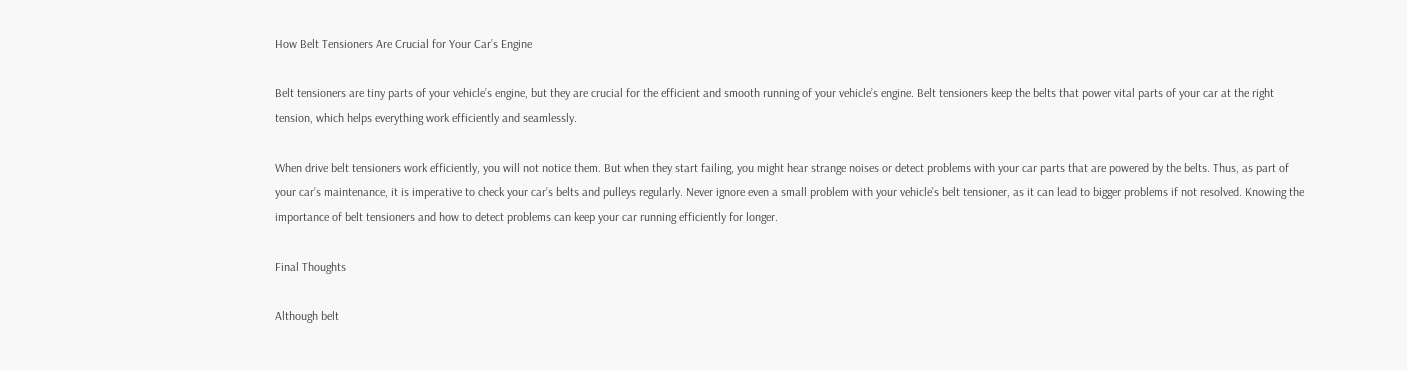How Belt Tensioners Are Crucial for Your Car’s Engine

Belt tensioners are tiny parts of your vehicle’s engine, but they are crucial for the efficient and smooth running of your vehicle’s engine. Belt tensioners keep the belts that power vital parts of your car at the right tension, which helps everything work efficiently and seamlessly.

When drive belt tensioners work efficiently, you will not notice them. But when they start failing, you might hear strange noises or detect problems with your car parts that are powered by the belts. Thus, as part of your car’s maintenance, it is imperative to check your car’s belts and pulleys regularly. Never ignore even a small problem with your vehicle’s belt tensioner, as it can lead to bigger problems if not resolved. Knowing the importance of belt tensioners and how to detect problems can keep your car running efficiently for longer.

Final Thoughts

Although belt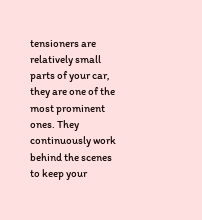tensioners are relatively small parts of your car, they are one of the most prominent ones. They continuously work behind the scenes to keep your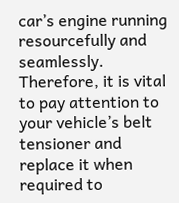car’s engine running resourcefully and seamlessly. Therefore, it is vital to pay attention to your vehicle’s belt tensioner and replace it when required to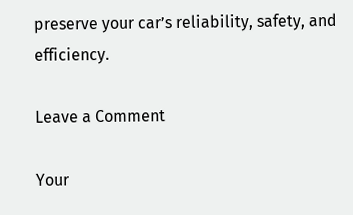preserve your car’s reliability, safety, and efficiency.

Leave a Comment

Your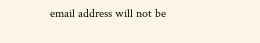email address will not be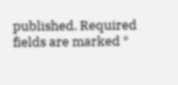published. Required fields are marked *